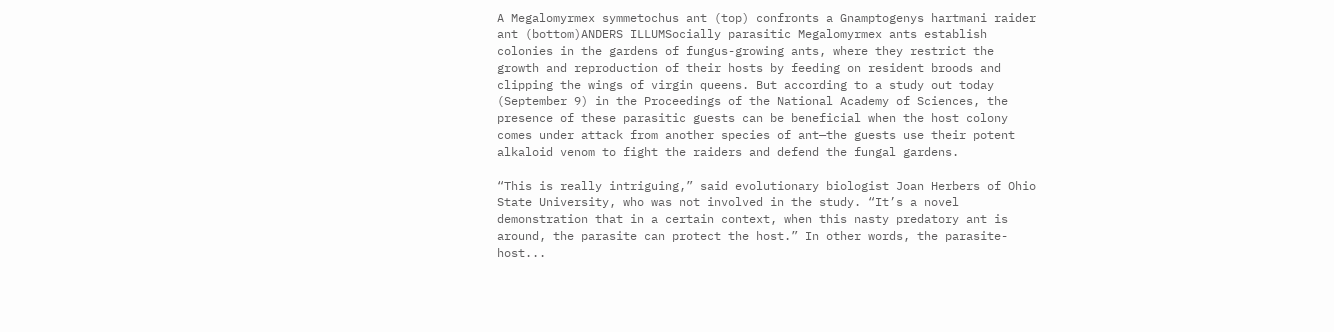A Megalomyrmex symmetochus ant (top) confronts a Gnamptogenys hartmani raider ant (bottom)ANDERS ILLUMSocially parasitic Megalomyrmex ants establish colonies in the gardens of fungus-growing ants, where they restrict the growth and reproduction of their hosts by feeding on resident broods and clipping the wings of virgin queens. But according to a study out today (September 9) in the Proceedings of the National Academy of Sciences, the presence of these parasitic guests can be beneficial when the host colony comes under attack from another species of ant—the guests use their potent alkaloid venom to fight the raiders and defend the fungal gardens.

“This is really intriguing,” said evolutionary biologist Joan Herbers of Ohio State University, who was not involved in the study. “It’s a novel demonstration that in a certain context, when this nasty predatory ant is around, the parasite can protect the host.” In other words, the parasite-host...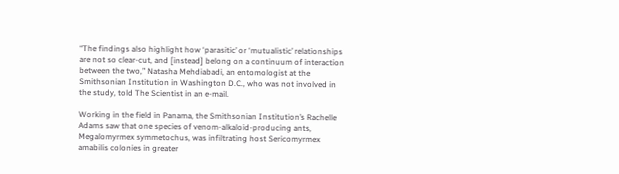“The findings also highlight how ‘parasitic’ or ‘mutualistic’ relationships are not so clear-cut, and [instead] belong on a continuum of interaction between the two,” Natasha Mehdiabadi, an entomologist at the Smithsonian Institution in Washington D.C., who was not involved in the study, told The Scientist in an e-mail.

Working in the field in Panama, the Smithsonian Institution’s Rachelle Adams saw that one species of venom-alkaloid-producing ants, Megalomyrmex symmetochus, was infiltrating host Sericomyrmex amabilis colonies in greater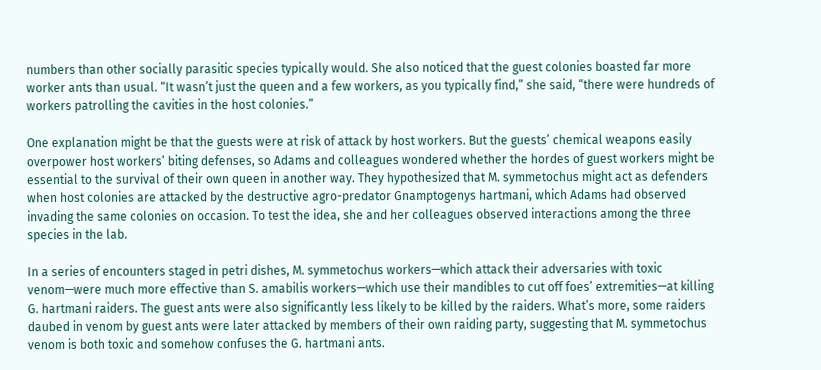numbers than other socially parasitic species typically would. She also noticed that the guest colonies boasted far more worker ants than usual. “It wasn’t just the queen and a few workers, as you typically find,” she said, “there were hundreds of workers patrolling the cavities in the host colonies.”

One explanation might be that the guests were at risk of attack by host workers. But the guests’ chemical weapons easily overpower host workers’ biting defenses, so Adams and colleagues wondered whether the hordes of guest workers might be essential to the survival of their own queen in another way. They hypothesized that M. symmetochus might act as defenders when host colonies are attacked by the destructive agro-predator Gnamptogenys hartmani, which Adams had observed invading the same colonies on occasion. To test the idea, she and her colleagues observed interactions among the three species in the lab.

In a series of encounters staged in petri dishes, M. symmetochus workers—which attack their adversaries with toxic venom—were much more effective than S. amabilis workers—which use their mandibles to cut off foes’ extremities—at killing G. hartmani raiders. The guest ants were also significantly less likely to be killed by the raiders. What’s more, some raiders daubed in venom by guest ants were later attacked by members of their own raiding party, suggesting that M. symmetochus venom is both toxic and somehow confuses the G. hartmani ants.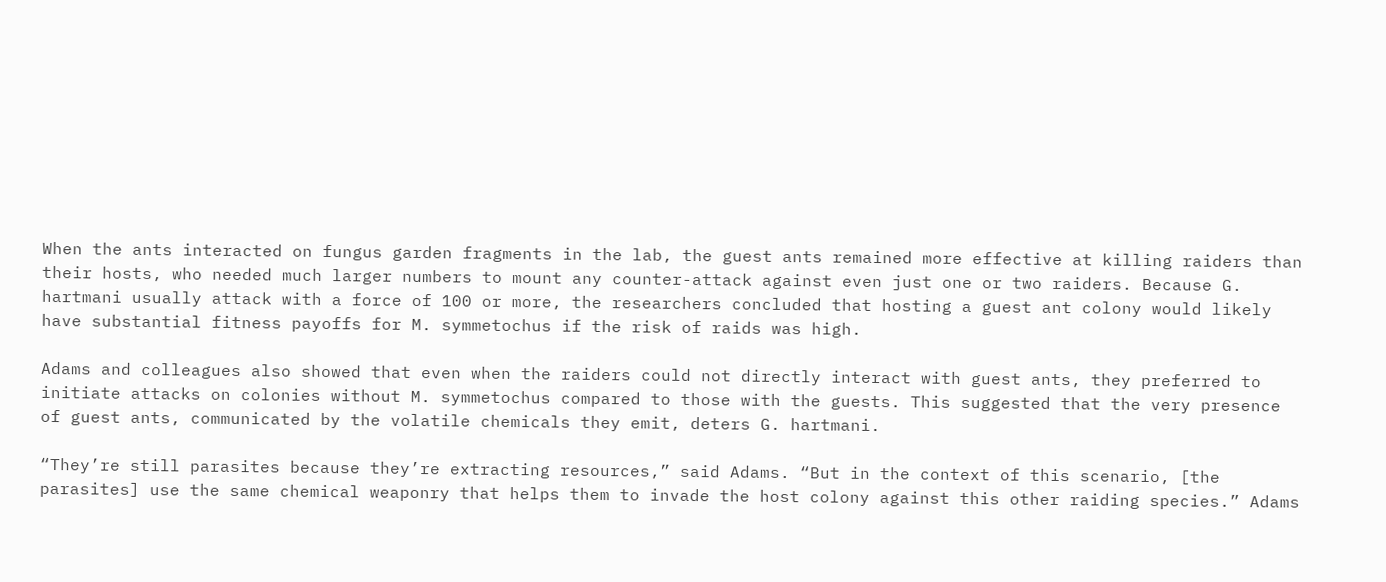When the ants interacted on fungus garden fragments in the lab, the guest ants remained more effective at killing raiders than their hosts, who needed much larger numbers to mount any counter-attack against even just one or two raiders. Because G. hartmani usually attack with a force of 100 or more, the researchers concluded that hosting a guest ant colony would likely have substantial fitness payoffs for M. symmetochus if the risk of raids was high.

Adams and colleagues also showed that even when the raiders could not directly interact with guest ants, they preferred to initiate attacks on colonies without M. symmetochus compared to those with the guests. This suggested that the very presence of guest ants, communicated by the volatile chemicals they emit, deters G. hartmani.

“They’re still parasites because they’re extracting resources,” said Adams. “But in the context of this scenario, [the parasites] use the same chemical weaponry that helps them to invade the host colony against this other raiding species.” Adams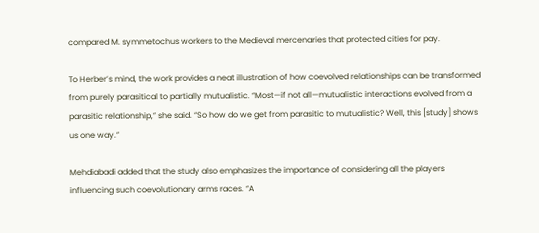compared M. symmetochus workers to the Medieval mercenaries that protected cities for pay.

To Herber’s mind, the work provides a neat illustration of how coevolved relationships can be transformed from purely parasitical to partially mutualistic. “Most—if not all—mutualistic interactions evolved from a parasitic relationship,” she said. “So how do we get from parasitic to mutualistic? Well, this [study] shows us one way.”

Mehdiabadi added that the study also emphasizes the importance of considering all the players influencing such coevolutionary arms races. “A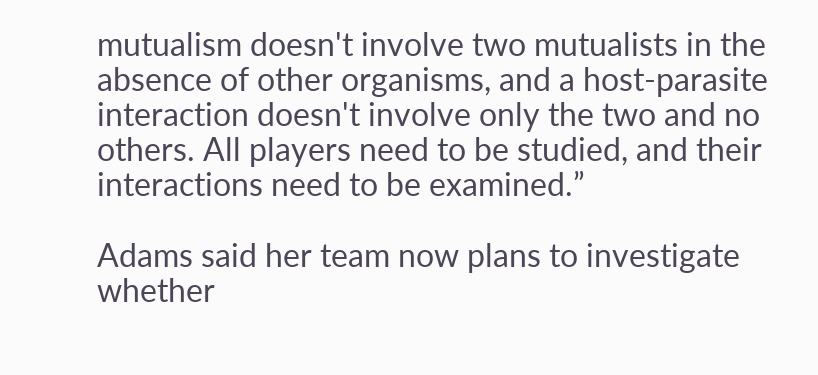mutualism doesn't involve two mutualists in the absence of other organisms, and a host-parasite interaction doesn't involve only the two and no others. All players need to be studied, and their interactions need to be examined.”

Adams said her team now plans to investigate whether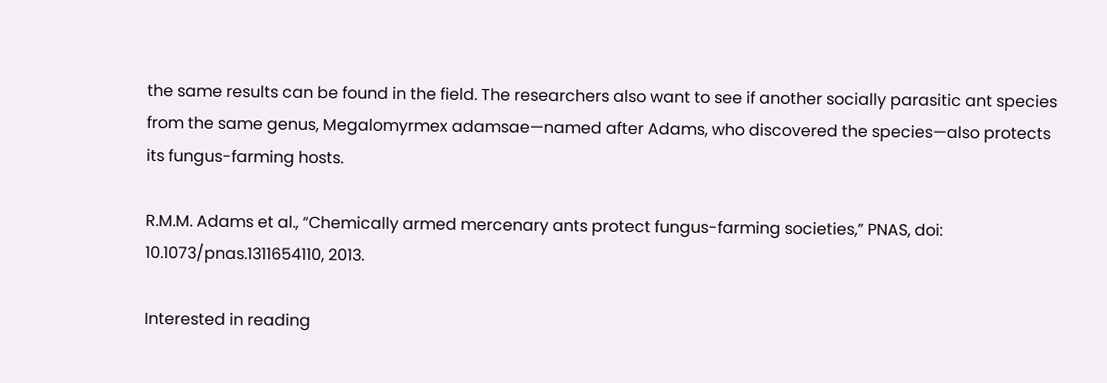the same results can be found in the field. The researchers also want to see if another socially parasitic ant species from the same genus, Megalomyrmex adamsae—named after Adams, who discovered the species—also protects its fungus-farming hosts.

R.M.M. Adams et al., “Chemically armed mercenary ants protect fungus-farming societies,” PNAS, doi: 10.1073/pnas.1311654110, 2013.

Interested in reading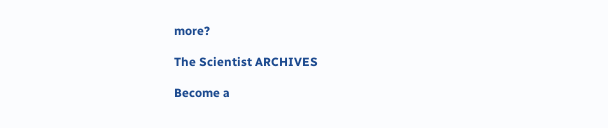more?

The Scientist ARCHIVES

Become a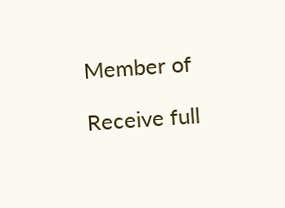Member of

Receive full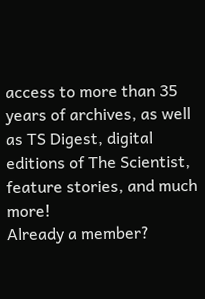access to more than 35 years of archives, as well as TS Digest, digital editions of The Scientist, feature stories, and much more!
Already a member?